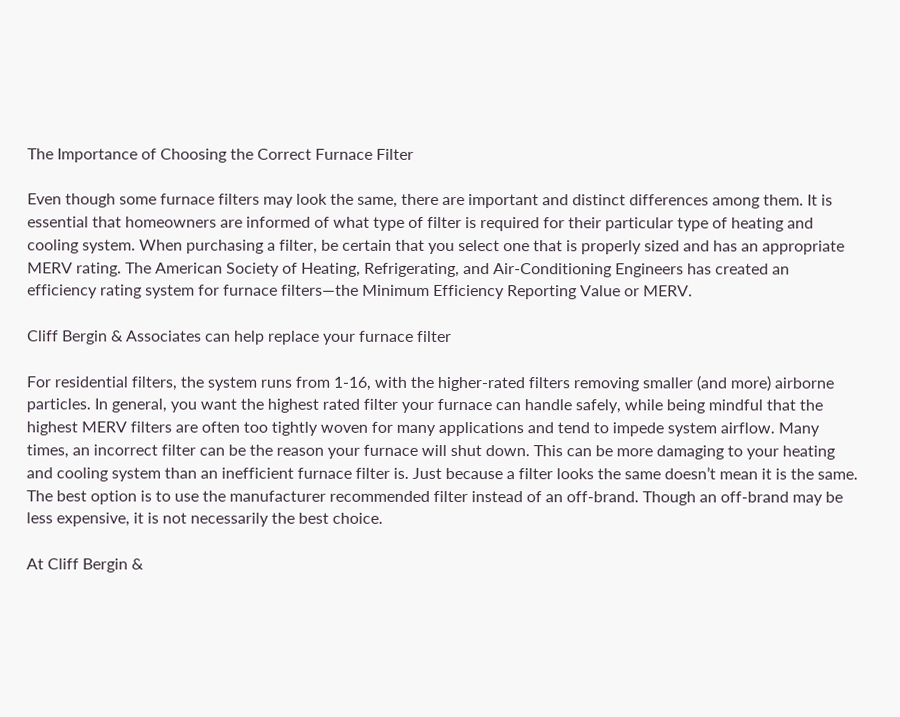The Importance of Choosing the Correct Furnace Filter

Even though some furnace filters may look the same, there are important and distinct differences among them. It is essential that homeowners are informed of what type of filter is required for their particular type of heating and cooling system. When purchasing a filter, be certain that you select one that is properly sized and has an appropriate MERV rating. The American Society of Heating, Refrigerating, and Air-Conditioning Engineers has created an efficiency rating system for furnace filters—the Minimum Efficiency Reporting Value or MERV.

Cliff Bergin & Associates can help replace your furnace filter

For residential filters, the system runs from 1-16, with the higher-rated filters removing smaller (and more) airborne particles. In general, you want the highest rated filter your furnace can handle safely, while being mindful that the highest MERV filters are often too tightly woven for many applications and tend to impede system airflow. Many times, an incorrect filter can be the reason your furnace will shut down. This can be more damaging to your heating and cooling system than an inefficient furnace filter is. Just because a filter looks the same doesn’t mean it is the same. The best option is to use the manufacturer recommended filter instead of an off-brand. Though an off-brand may be less expensive, it is not necessarily the best choice.

At Cliff Bergin &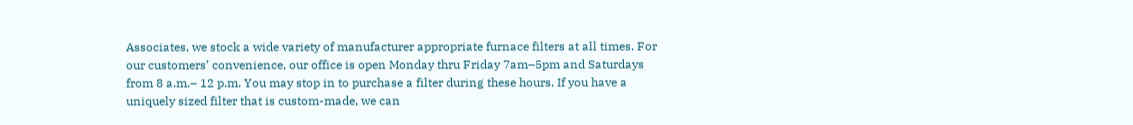Associates, we stock a wide variety of manufacturer appropriate furnace filters at all times. For our customers’ convenience, our office is open Monday thru Friday 7am–5pm and Saturdays from 8 a.m.– 12 p.m. You may stop in to purchase a filter during these hours. If you have a uniquely sized filter that is custom-made, we can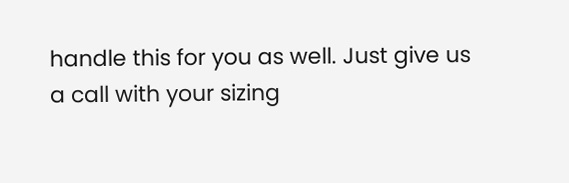handle this for you as well. Just give us a call with your sizing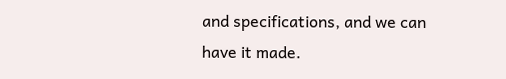and specifications, and we can have it made.